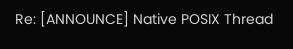Re: [ANNOUNCE] Native POSIX Thread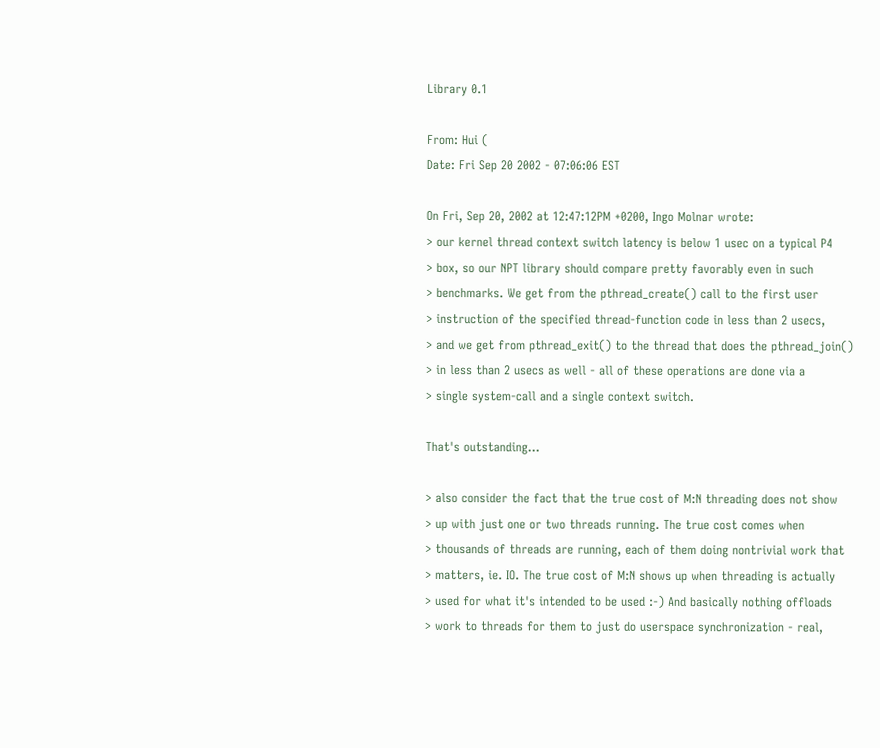Library 0.1

From: Hui (
Date: Fri Sep 20 2002 - 07:06:06 EST

On Fri, Sep 20, 2002 at 12:47:12PM +0200, Ingo Molnar wrote:
> our kernel thread context switch latency is below 1 usec on a typical P4
> box, so our NPT library should compare pretty favorably even in such
> benchmarks. We get from the pthread_create() call to the first user
> instruction of the specified thread-function code in less than 2 usecs,
> and we get from pthread_exit() to the thread that does the pthread_join()
> in less than 2 usecs as well - all of these operations are done via a
> single system-call and a single context switch.

That's outstanding...

> also consider the fact that the true cost of M:N threading does not show
> up with just one or two threads running. The true cost comes when
> thousands of threads are running, each of them doing nontrivial work that
> matters, ie. IO. The true cost of M:N shows up when threading is actually
> used for what it's intended to be used :-) And basically nothing offloads
> work to threads for them to just do userspace synchronization - real,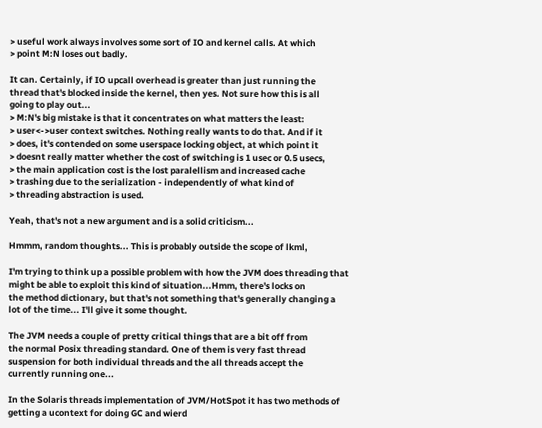> useful work always involves some sort of IO and kernel calls. At which
> point M:N loses out badly.

It can. Certainly, if IO upcall overhead is greater than just running the
thread that's blocked inside the kernel, then yes. Not sure how this is all
going to play out...
> M:N's big mistake is that it concentrates on what matters the least:
> user<->user context switches. Nothing really wants to do that. And if it
> does, it's contended on some userspace locking object, at which point it
> doesnt really matter whether the cost of switching is 1 usec or 0.5 usecs,
> the main application cost is the lost paralellism and increased cache
> trashing due to the serialization - independently of what kind of
> threading abstraction is used.

Yeah, that's not a new argument and is a solid criticism...

Hmmm, random thoughts... This is probably outside the scope of lkml,

I'm trying to think up a possible problem with how the JVM does threading that
might be able to exploit this kind of situation...Hmm, there's locks on
the method dictionary, but that's not something that's generally changing a
lot of the time... I'll give it some thought.

The JVM needs a couple of pretty critical things that are a bit off from
the normal Posix threading standard. One of them is very fast thread
suspension for both individual threads and the all threads accept the
currently running one...

In the Solaris threads implementation of JVM/HotSpot it has two methods of
getting a ucontext for doing GC and wierd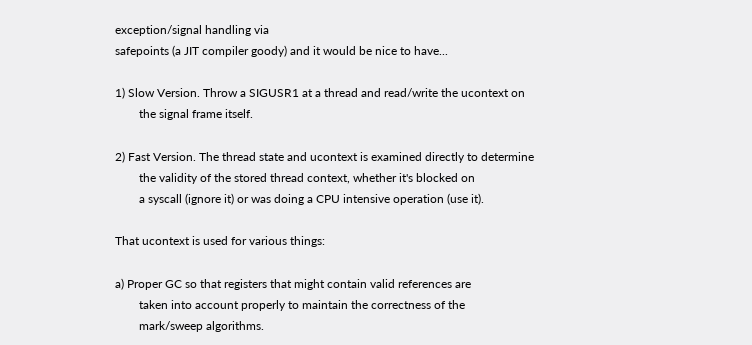exception/signal handling via
safepoints (a JIT compiler goody) and it would be nice to have...

1) Slow Version. Throw a SIGUSR1 at a thread and read/write the ucontext on
        the signal frame itself.

2) Fast Version. The thread state and ucontext is examined directly to determine
        the validity of the stored thread context, whether it's blocked on
        a syscall (ignore it) or was doing a CPU intensive operation (use it).

That ucontext is used for various things:

a) Proper GC so that registers that might contain valid references are
        taken into account properly to maintain the correctness of the
        mark/sweep algorithms.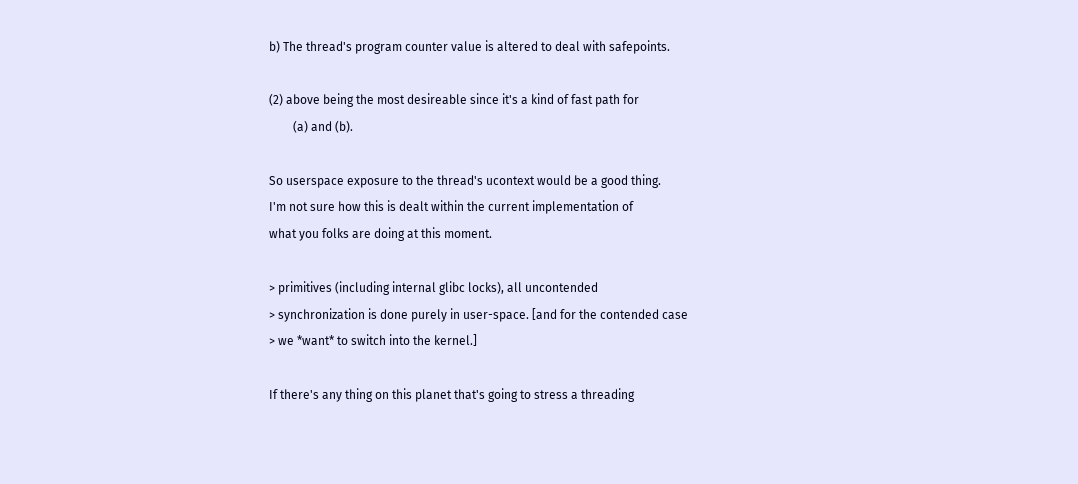b) The thread's program counter value is altered to deal with safepoints.

(2) above being the most desireable since it's a kind of fast path for
        (a) and (b).

So userspace exposure to the thread's ucontext would be a good thing.
I'm not sure how this is dealt within the current implementation of
what you folks are doing at this moment.

> primitives (including internal glibc locks), all uncontended
> synchronization is done purely in user-space. [and for the contended case
> we *want* to switch into the kernel.]

If there's any thing on this planet that's going to stress a threading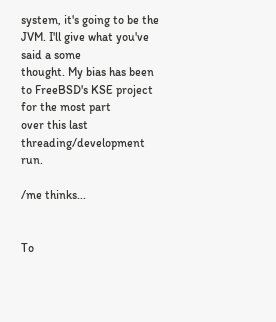system, it's going to be the JVM. I'll give what you've said a some
thought. My bias has been to FreeBSD's KSE project for the most part
over this last threading/development run.

/me thinks...


To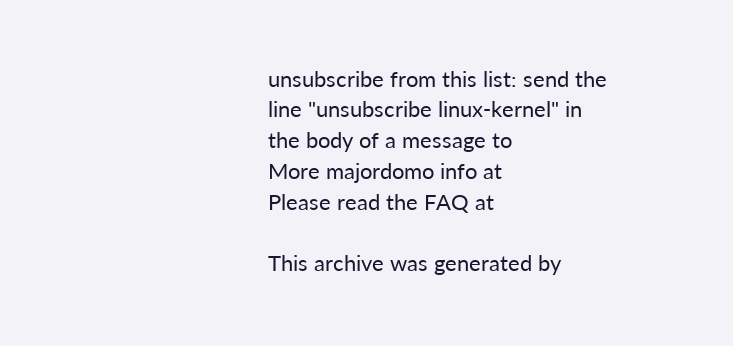unsubscribe from this list: send the line "unsubscribe linux-kernel" in
the body of a message to
More majordomo info at
Please read the FAQ at

This archive was generated by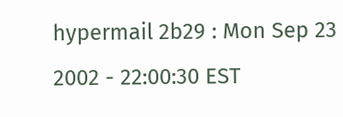hypermail 2b29 : Mon Sep 23 2002 - 22:00:30 EST